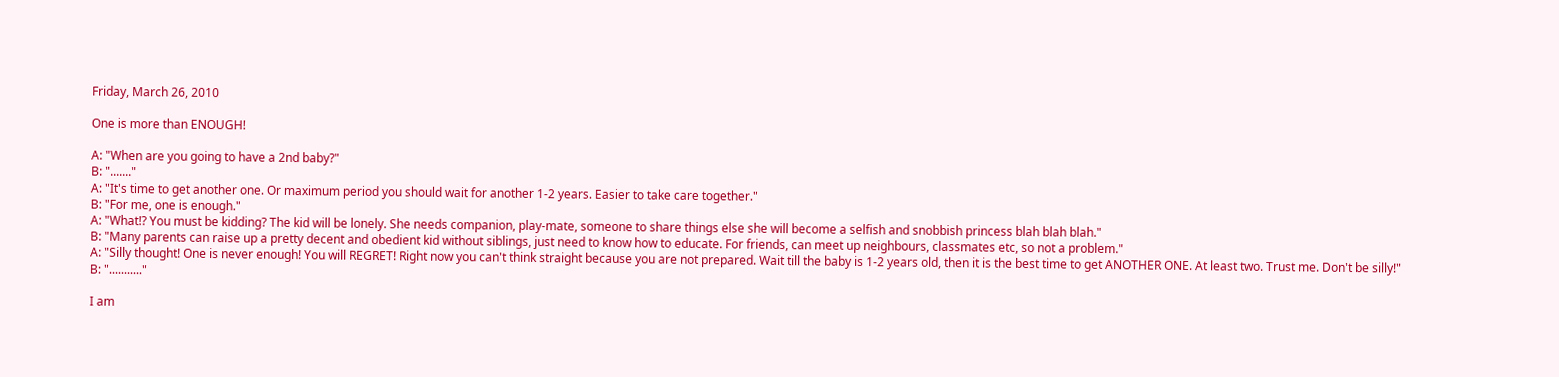Friday, March 26, 2010

One is more than ENOUGH!

A: "When are you going to have a 2nd baby?"
B: "......."
A: "It's time to get another one. Or maximum period you should wait for another 1-2 years. Easier to take care together."
B: "For me, one is enough."
A: "What!? You must be kidding? The kid will be lonely. She needs companion, play-mate, someone to share things else she will become a selfish and snobbish princess blah blah blah."
B: "Many parents can raise up a pretty decent and obedient kid without siblings, just need to know how to educate. For friends, can meet up neighbours, classmates etc, so not a problem."
A: "Silly thought! One is never enough! You will REGRET! Right now you can't think straight because you are not prepared. Wait till the baby is 1-2 years old, then it is the best time to get ANOTHER ONE. At least two. Trust me. Don't be silly!"
B: "..........."

I am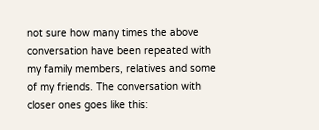not sure how many times the above conversation have been repeated with my family members, relatives and some of my friends. The conversation with closer ones goes like this: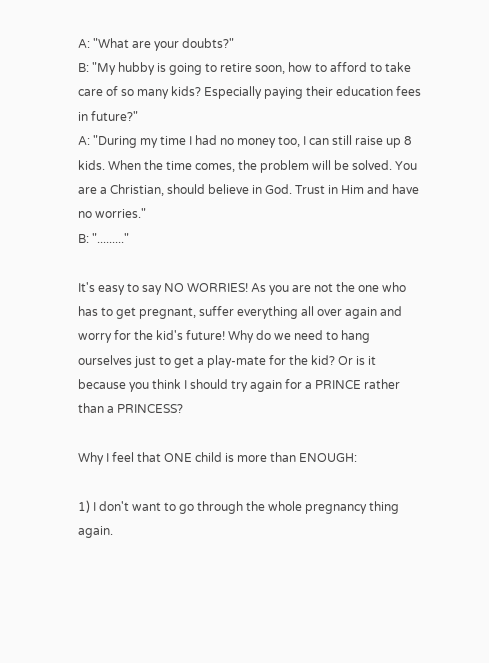A: "What are your doubts?"
B: "My hubby is going to retire soon, how to afford to take care of so many kids? Especially paying their education fees in future?"
A: "During my time I had no money too, I can still raise up 8 kids. When the time comes, the problem will be solved. You are a Christian, should believe in God. Trust in Him and have no worries."
B: "........."

It's easy to say NO WORRIES! As you are not the one who has to get pregnant, suffer everything all over again and worry for the kid's future! Why do we need to hang ourselves just to get a play-mate for the kid? Or is it because you think I should try again for a PRINCE rather than a PRINCESS?

Why I feel that ONE child is more than ENOUGH:

1) I don't want to go through the whole pregnancy thing again.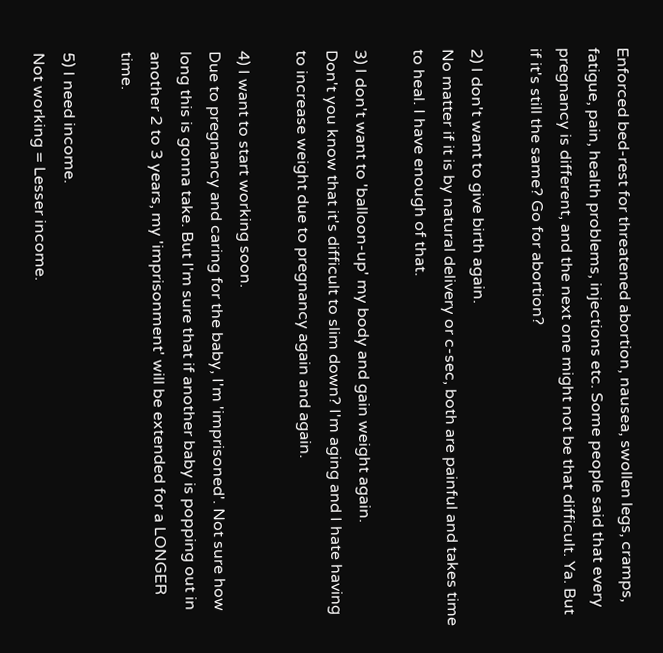Enforced bed-rest for threatened abortion, nausea, swollen legs, cramps, fatigue, pain, health problems, injections etc. Some people said that every pregnancy is different, and the next one might not be that difficult. Ya. But if it's still the same? Go for abortion?

2) I don't want to give birth again.
No matter if it is by natural delivery or c-sec, both are painful and takes time to heal. I have enough of that.

3) I don't want to 'balloon-up' my body and gain weight again.
Don't you know that it's difficult to slim down? I'm aging and I hate having to increase weight due to pregnancy again and again.

4) I want to start working soon.
Due to pregnancy and caring for the baby, I'm 'imprisoned'. Not sure how long this is gonna take. But I'm sure that if another baby is popping out in another 2 to 3 years, my 'imprisonment' will be extended for a LONGER time.

5) I need income.
Not working = Lesser income.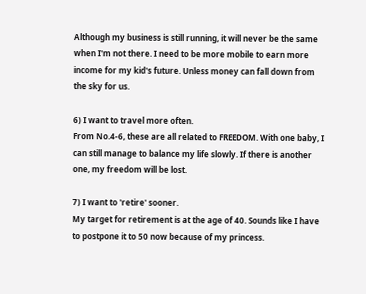Although my business is still running, it will never be the same when I'm not there. I need to be more mobile to earn more income for my kid's future. Unless money can fall down from the sky for us.

6) I want to travel more often.
From No.4-6, these are all related to FREEDOM. With one baby, I can still manage to balance my life slowly. If there is another one, my freedom will be lost.

7) I want to 'retire' sooner.
My target for retirement is at the age of 40. Sounds like I have to postpone it to 50 now because of my princess.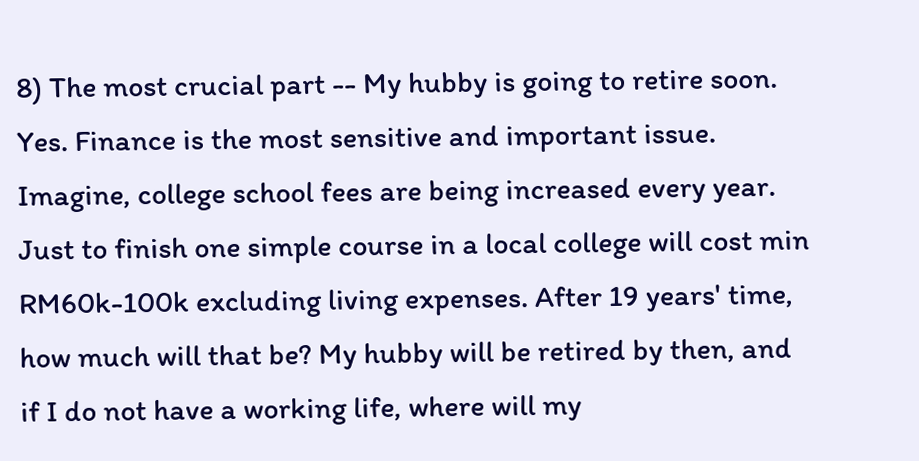8) The most crucial part -- My hubby is going to retire soon.
Yes. Finance is the most sensitive and important issue. Imagine, college school fees are being increased every year. Just to finish one simple course in a local college will cost min RM60k-100k excluding living expenses. After 19 years' time, how much will that be? My hubby will be retired by then, and if I do not have a working life, where will my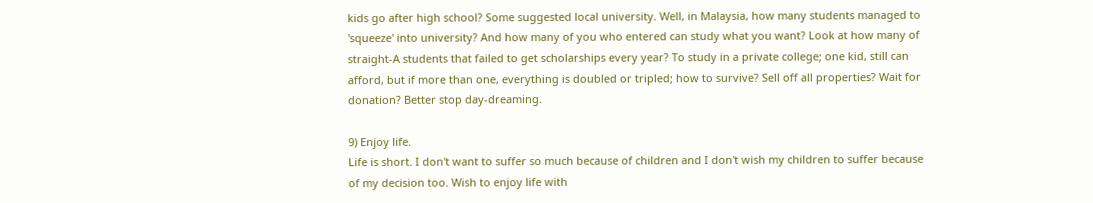kids go after high school? Some suggested local university. Well, in Malaysia, how many students managed to 'squeeze' into university? And how many of you who entered can study what you want? Look at how many of straight-A students that failed to get scholarships every year? To study in a private college; one kid, still can afford, but if more than one, everything is doubled or tripled; how to survive? Sell off all properties? Wait for donation? Better stop day-dreaming.

9) Enjoy life.
Life is short. I don't want to suffer so much because of children and I don't wish my children to suffer because of my decision too. Wish to enjoy life with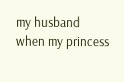my husband when my princess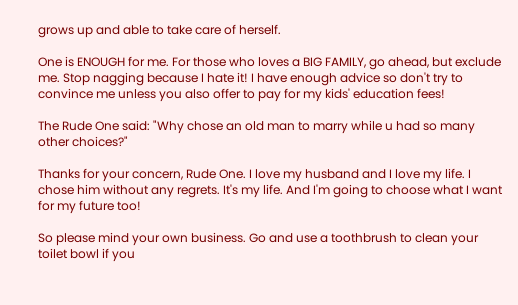grows up and able to take care of herself.

One is ENOUGH for me. For those who loves a BIG FAMILY, go ahead, but exclude me. Stop nagging because I hate it! I have enough advice so don't try to convince me unless you also offer to pay for my kids' education fees!

The Rude One said: "Why chose an old man to marry while u had so many other choices?"

Thanks for your concern, Rude One. I love my husband and I love my life. I chose him without any regrets. It's my life. And I'm going to choose what I want for my future too!

So please mind your own business. Go and use a toothbrush to clean your toilet bowl if you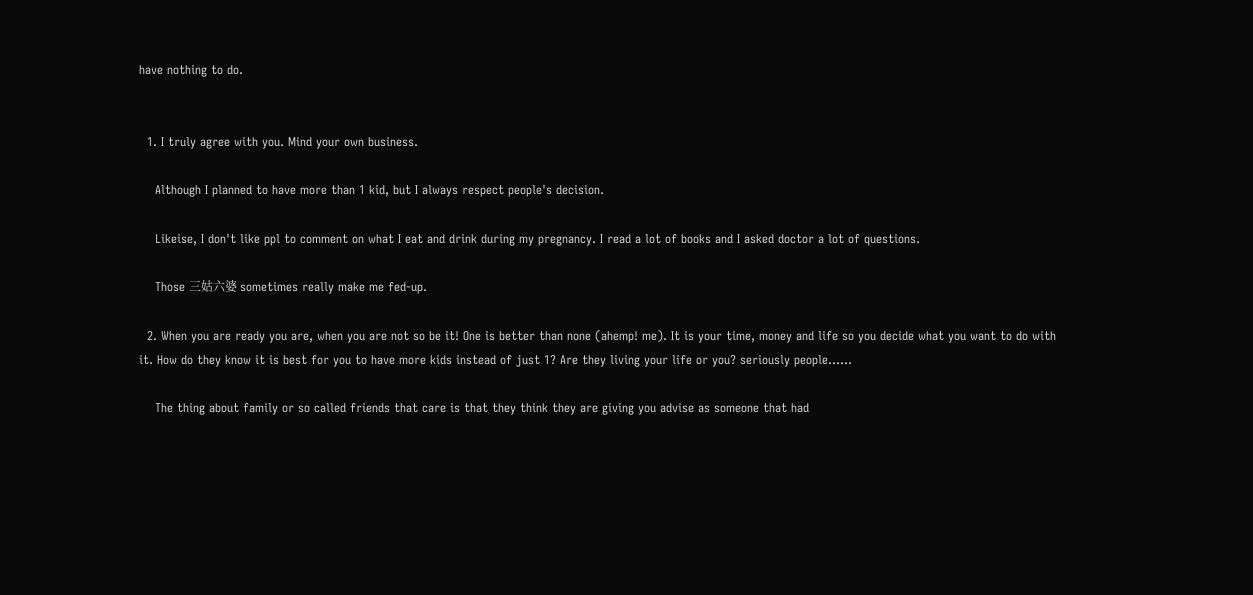have nothing to do.


  1. I truly agree with you. Mind your own business.

    Although I planned to have more than 1 kid, but I always respect people's decision.

    Likeise, I don't like ppl to comment on what I eat and drink during my pregnancy. I read a lot of books and I asked doctor a lot of questions.

    Those 三姑六婆 sometimes really make me fed-up.

  2. When you are ready you are, when you are not so be it! One is better than none (ahemp! me). It is your time, money and life so you decide what you want to do with it. How do they know it is best for you to have more kids instead of just 1? Are they living your life or you? seriously people......

    The thing about family or so called friends that care is that they think they are giving you advise as someone that had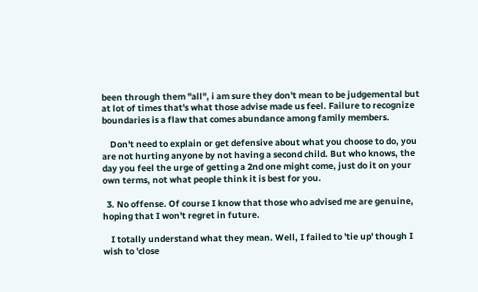been through them "all", i am sure they don't mean to be judgemental but at lot of times that's what those advise made us feel. Failure to recognize boundaries is a flaw that comes abundance among family members.

    Don't need to explain or get defensive about what you choose to do, you are not hurting anyone by not having a second child. But who knows, the day you feel the urge of getting a 2nd one might come, just do it on your own terms, not what people think it is best for you.

  3. No offense. Of course I know that those who advised me are genuine, hoping that I won't regret in future.

    I totally understand what they mean. Well, I failed to 'tie up' though I wish to 'close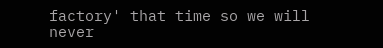factory' that time so we will never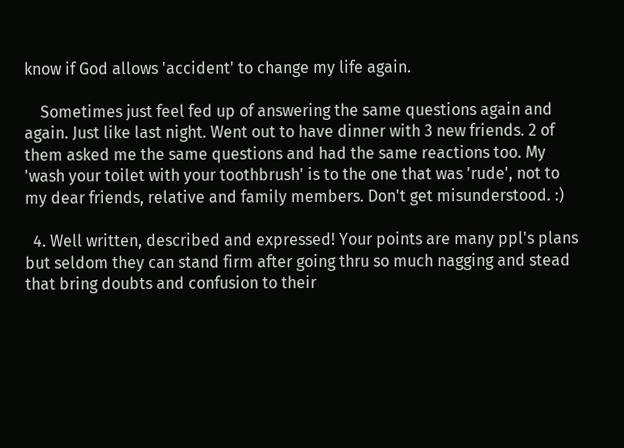know if God allows 'accident' to change my life again.

    Sometimes just feel fed up of answering the same questions again and again. Just like last night. Went out to have dinner with 3 new friends. 2 of them asked me the same questions and had the same reactions too. My 'wash your toilet with your toothbrush' is to the one that was 'rude', not to my dear friends, relative and family members. Don't get misunderstood. :)

  4. Well written, described and expressed! Your points are many ppl's plans but seldom they can stand firm after going thru so much nagging and stead that bring doubts and confusion to their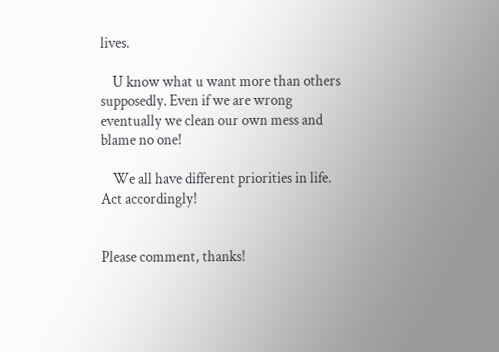lives.

    U know what u want more than others supposedly. Even if we are wrong eventually we clean our own mess and blame no one!

    We all have different priorities in life. Act accordingly!


Please comment, thanks!